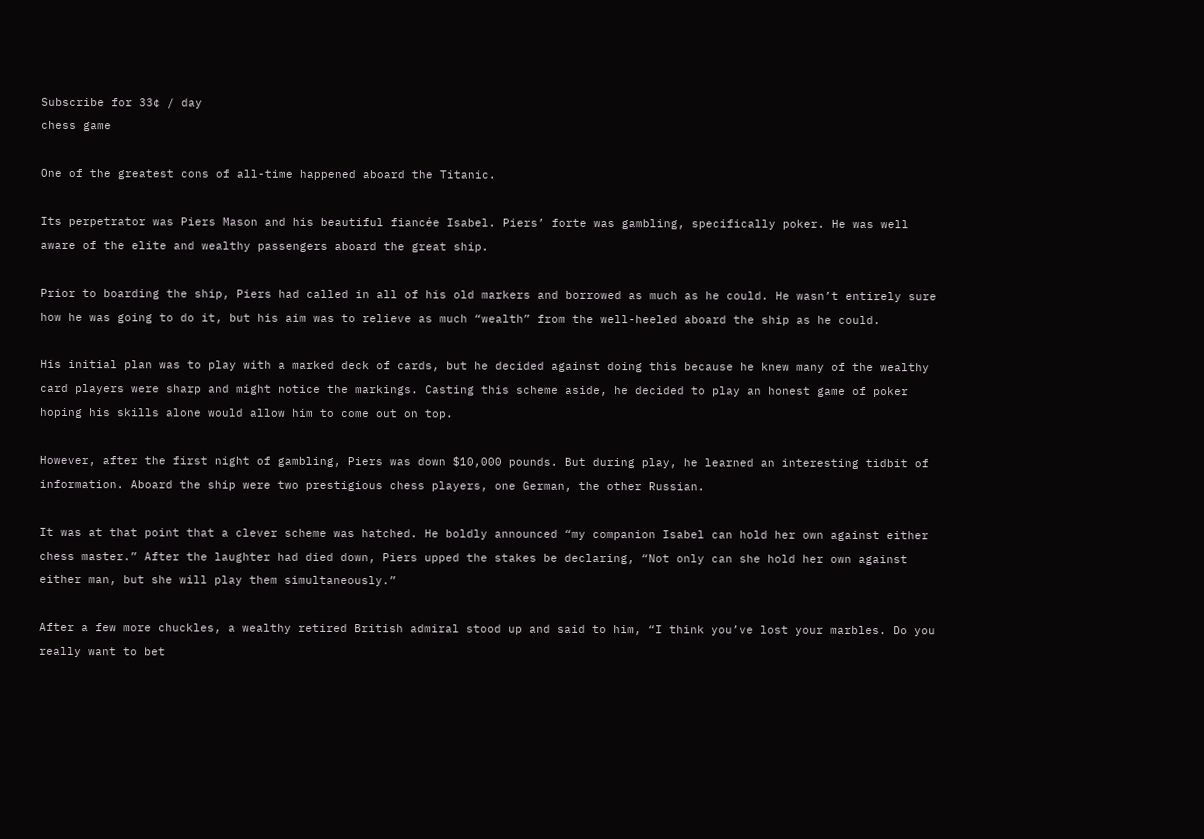Subscribe for 33¢ / day
chess game

One of the greatest cons of all-time happened aboard the Titanic.

Its perpetrator was Piers Mason and his beautiful fiancée Isabel. Piers’ forte was gambling, specifically poker. He was well aware of the elite and wealthy passengers aboard the great ship.

Prior to boarding the ship, Piers had called in all of his old markers and borrowed as much as he could. He wasn’t entirely sure how he was going to do it, but his aim was to relieve as much “wealth” from the well-heeled aboard the ship as he could.

His initial plan was to play with a marked deck of cards, but he decided against doing this because he knew many of the wealthy card players were sharp and might notice the markings. Casting this scheme aside, he decided to play an honest game of poker hoping his skills alone would allow him to come out on top.

However, after the first night of gambling, Piers was down $10,000 pounds. But during play, he learned an interesting tidbit of information. Aboard the ship were two prestigious chess players, one German, the other Russian.

It was at that point that a clever scheme was hatched. He boldly announced “my companion Isabel can hold her own against either chess master.” After the laughter had died down, Piers upped the stakes be declaring, “Not only can she hold her own against either man, but she will play them simultaneously.”

After a few more chuckles, a wealthy retired British admiral stood up and said to him, “I think you’ve lost your marbles. Do you really want to bet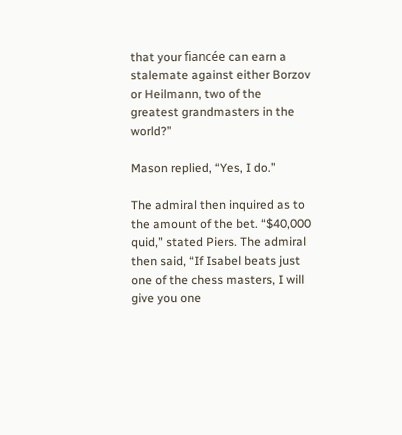that your fiancée can earn a stalemate against either Borzov or Heilmann, two of the greatest grandmasters in the world?”

Mason replied, “Yes, I do.”

The admiral then inquired as to the amount of the bet. “$40,000 quid,” stated Piers. The admiral then said, “If Isabel beats just one of the chess masters, I will give you one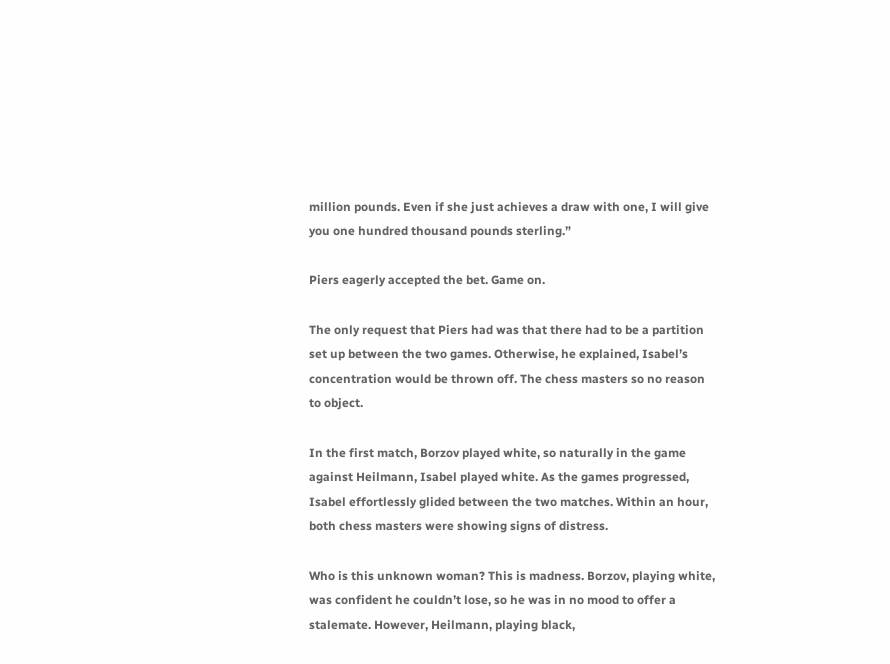million pounds. Even if she just achieves a draw with one, I will give you one hundred thousand pounds sterling.”

Piers eagerly accepted the bet. Game on.

The only request that Piers had was that there had to be a partition set up between the two games. Otherwise, he explained, Isabel’s concentration would be thrown off. The chess masters so no reason to object.

In the first match, Borzov played white, so naturally in the game against Heilmann, Isabel played white. As the games progressed, Isabel effortlessly glided between the two matches. Within an hour, both chess masters were showing signs of distress.

Who is this unknown woman? This is madness. Borzov, playing white, was confident he couldn’t lose, so he was in no mood to offer a stalemate. However, Heilmann, playing black,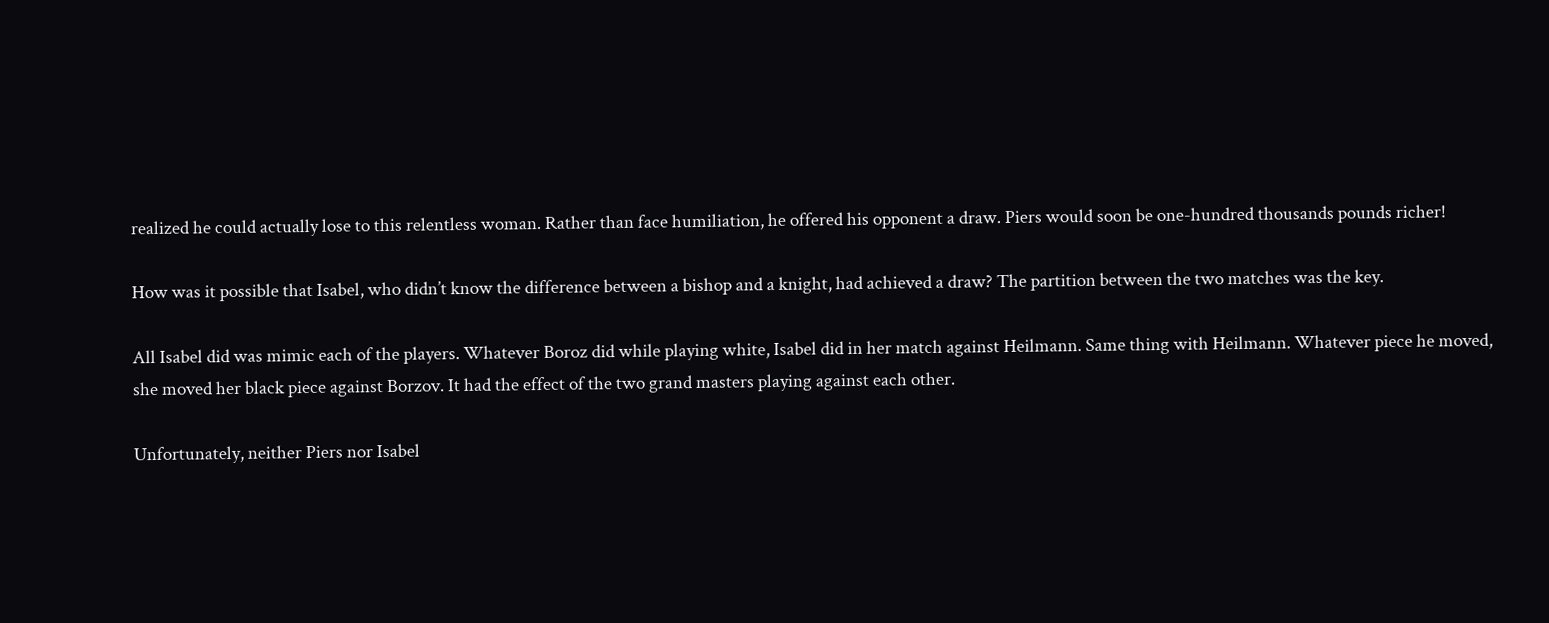realized he could actually lose to this relentless woman. Rather than face humiliation, he offered his opponent a draw. Piers would soon be one-hundred thousands pounds richer!

How was it possible that Isabel, who didn’t know the difference between a bishop and a knight, had achieved a draw? The partition between the two matches was the key.

All Isabel did was mimic each of the players. Whatever Boroz did while playing white, Isabel did in her match against Heilmann. Same thing with Heilmann. Whatever piece he moved, she moved her black piece against Borzov. It had the effect of the two grand masters playing against each other.

Unfortunately, neither Piers nor Isabel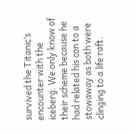survived the Titanic’s encounter with the iceberg. We only know of their scheme because he had related his con to a stowaway as both were clinging to a life raft.